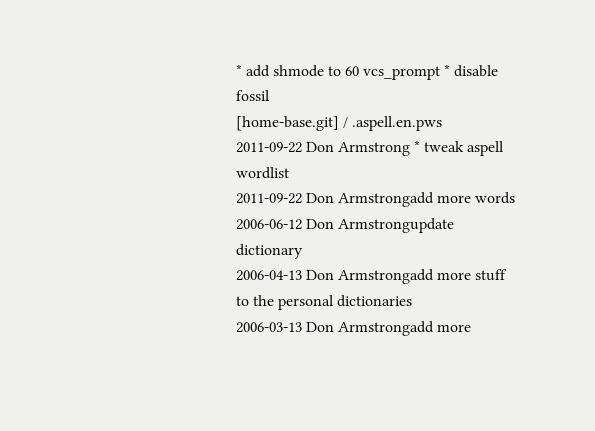* add shmode to 60 vcs_prompt * disable fossil
[home-base.git] / .aspell.en.pws
2011-09-22 Don Armstrong * tweak aspell wordlist
2011-09-22 Don Armstrongadd more words
2006-06-12 Don Armstrongupdate dictionary
2006-04-13 Don Armstrongadd more stuff to the personal dictionaries
2006-03-13 Don Armstrongadd more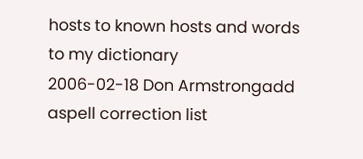hosts to known hosts and words to my dictionary
2006-02-18 Don Armstrongadd aspell correction list